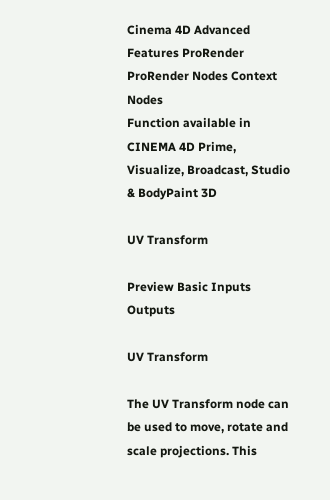Cinema 4D Advanced Features ProRender ProRender Nodes Context Nodes
Function available in CINEMA 4D Prime, Visualize, Broadcast, Studio & BodyPaint 3D

UV Transform

Preview Basic Inputs Outputs

UV Transform

The UV Transform node can be used to move, rotate and scale projections. This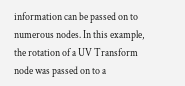information can be passed on to numerous nodes. In this example, the rotation of a UV Transform node was passed on to a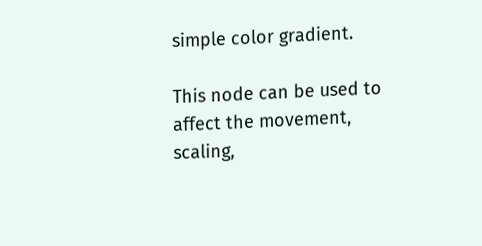simple color gradient.

This node can be used to affect the movement, scaling,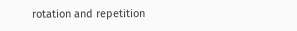rotation and repetition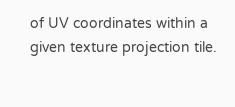of UV coordinates within a given texture projection tile.